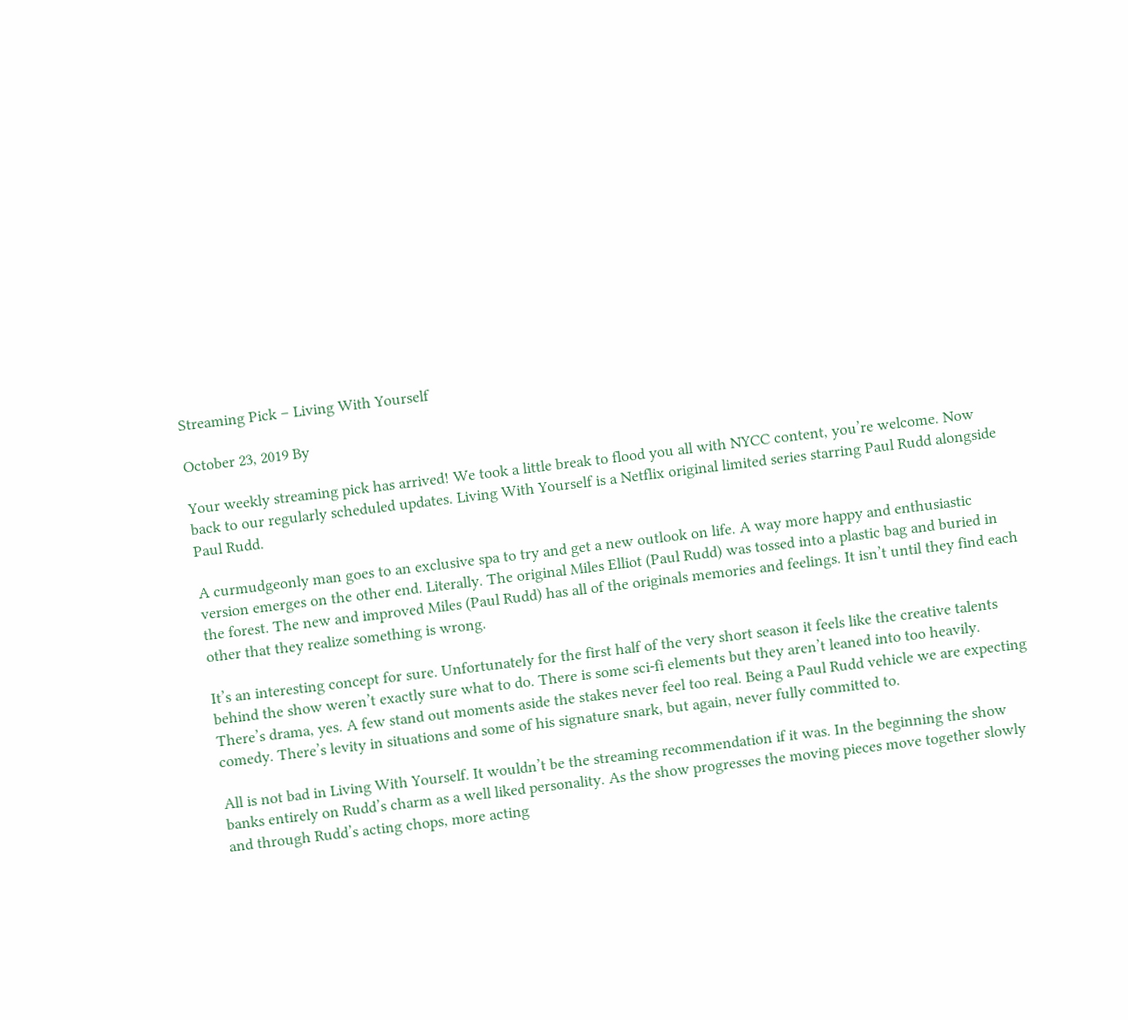Streaming Pick – Living With Yourself

October 23, 2019 By

Your weekly streaming pick has arrived! We took a little break to flood you all with NYCC content, you’re welcome. Now back to our regularly scheduled updates. Living With Yourself is a Netflix original limited series starring Paul Rudd alongside Paul Rudd.

A curmudgeonly man goes to an exclusive spa to try and get a new outlook on life. A way more happy and enthusiastic version emerges on the other end. Literally. The original Miles Elliot (Paul Rudd) was tossed into a plastic bag and buried in the forest. The new and improved Miles (Paul Rudd) has all of the originals memories and feelings. It isn’t until they find each other that they realize something is wrong.

It’s an interesting concept for sure. Unfortunately for the first half of the very short season it feels like the creative talents behind the show weren’t exactly sure what to do. There is some sci-fi elements but they aren’t leaned into too heavily. There’s drama, yes. A few stand out moments aside the stakes never feel too real. Being a Paul Rudd vehicle we are expecting comedy. There’s levity in situations and some of his signature snark, but again, never fully committed to.

All is not bad in Living With Yourself. It wouldn’t be the streaming recommendation if it was. In the beginning the show banks entirely on Rudd’s charm as a well liked personality. As the show progresses the moving pieces move together slowly and through Rudd’s acting chops, more acting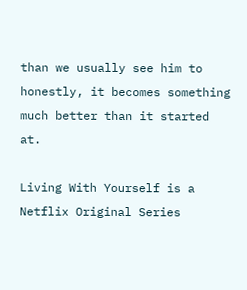than we usually see him to honestly, it becomes something much better than it started at.

Living With Yourself is a Netflix Original Series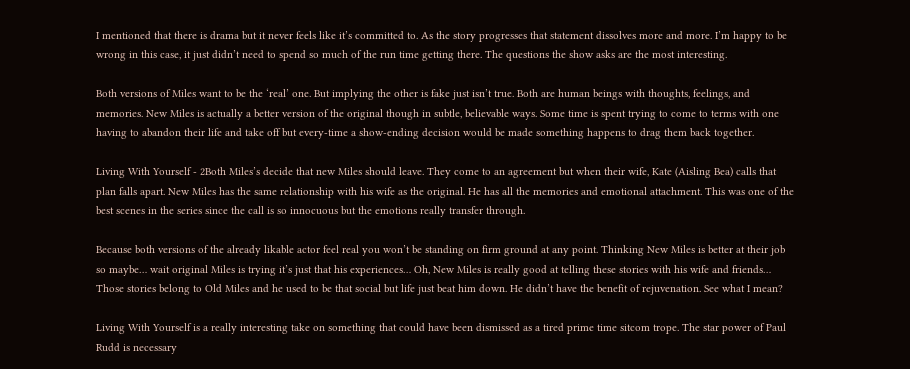I mentioned that there is drama but it never feels like it’s committed to. As the story progresses that statement dissolves more and more. I’m happy to be wrong in this case, it just didn’t need to spend so much of the run time getting there. The questions the show asks are the most interesting.

Both versions of Miles want to be the ‘real’ one. But implying the other is fake just isn’t true. Both are human beings with thoughts, feelings, and memories. New Miles is actually a better version of the original though in subtle, believable ways. Some time is spent trying to come to terms with one having to abandon their life and take off but every-time a show-ending decision would be made something happens to drag them back together.

Living With Yourself - 2Both Miles’s decide that new Miles should leave. They come to an agreement but when their wife, Kate (Aisling Bea) calls that plan falls apart. New Miles has the same relationship with his wife as the original. He has all the memories and emotional attachment. This was one of the best scenes in the series since the call is so innocuous but the emotions really transfer through.

Because both versions of the already likable actor feel real you won’t be standing on firm ground at any point. Thinking New Miles is better at their job so maybe… wait original Miles is trying it’s just that his experiences… Oh, New Miles is really good at telling these stories with his wife and friends… Those stories belong to Old Miles and he used to be that social but life just beat him down. He didn’t have the benefit of rejuvenation. See what I mean?

Living With Yourself is a really interesting take on something that could have been dismissed as a tired prime time sitcom trope. The star power of Paul Rudd is necessary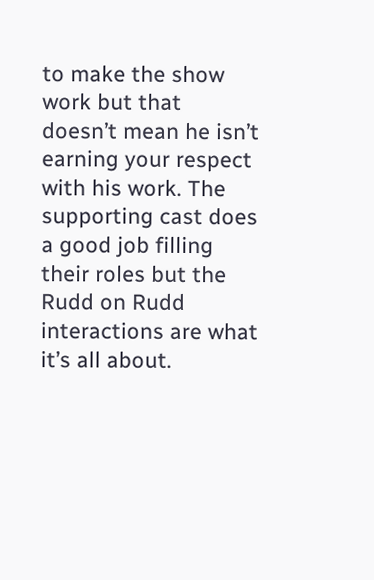to make the show work but that doesn’t mean he isn’t earning your respect with his work. The supporting cast does a good job filling their roles but the Rudd on Rudd interactions are what it’s all about.